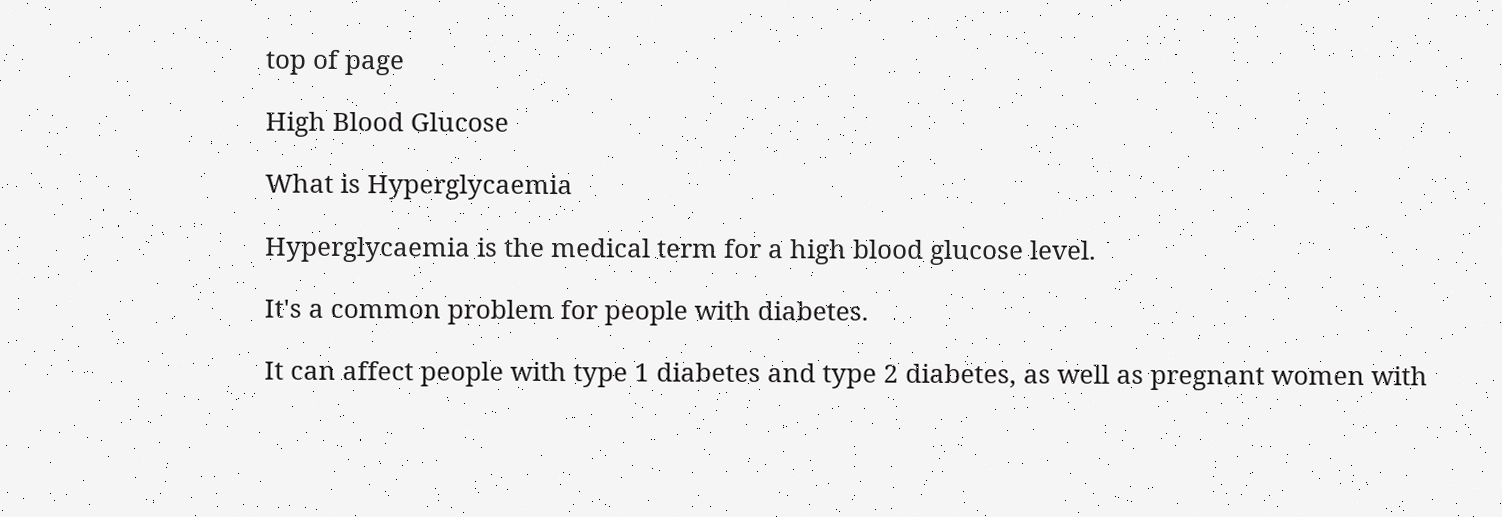top of page

High Blood Glucose

What is Hyperglycaemia

Hyperglycaemia is the medical term for a high blood glucose level.

It's a common problem for people with diabetes.

It can affect people with type 1 diabetes and type 2 diabetes, as well as pregnant women with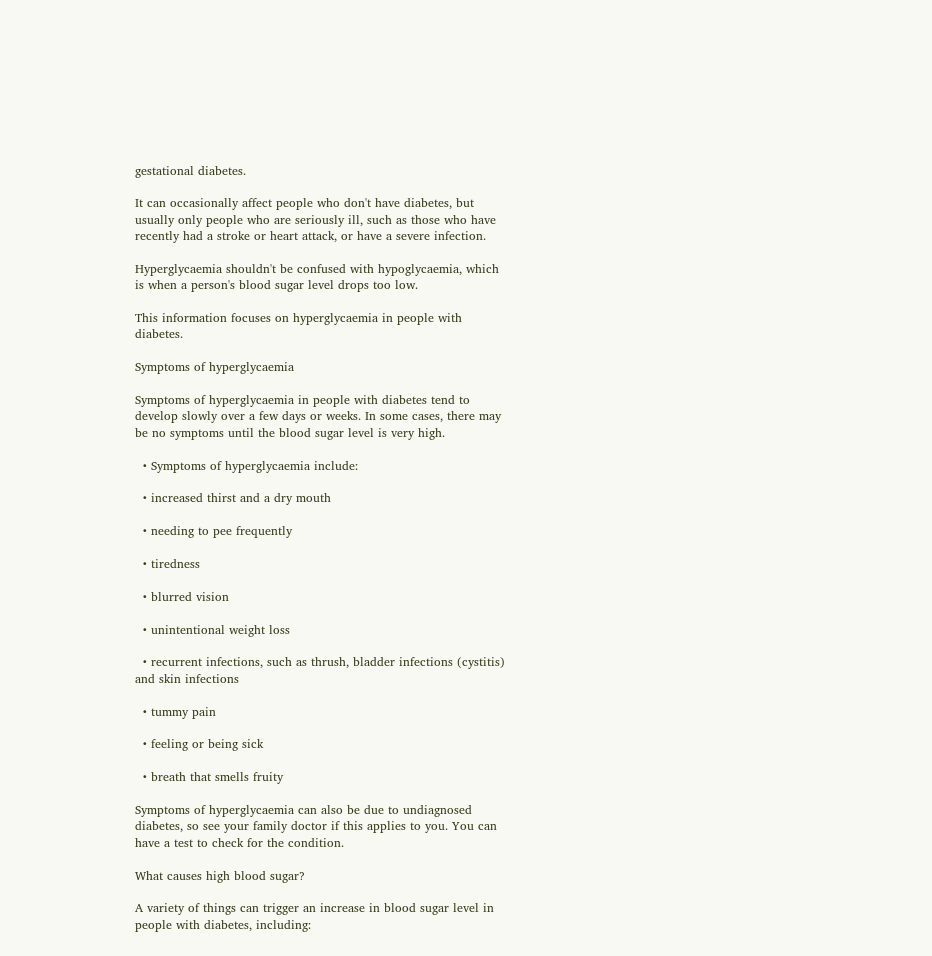gestational diabetes.

It can occasionally affect people who don't have diabetes, but usually only people who are seriously ill, such as those who have recently had a stroke or heart attack, or have a severe infection.

Hyperglycaemia shouldn't be confused with hypoglycaemia, which is when a person's blood sugar level drops too low.

This information focuses on hyperglycaemia in people with diabetes.

Symptoms of hyperglycaemia

Symptoms of hyperglycaemia in people with diabetes tend to develop slowly over a few days or weeks. In some cases, there may be no symptoms until the blood sugar level is very high.

  • Symptoms of hyperglycaemia include:

  • increased thirst and a dry mouth

  • needing to pee frequently

  • tiredness

  • blurred vision

  • unintentional weight loss

  • recurrent infections, such as thrush, bladder infections (cystitis) and skin infections

  • tummy pain

  • feeling or being sick

  • breath that smells fruity

Symptoms of hyperglycaemia can also be due to undiagnosed diabetes, so see your family doctor if this applies to you. You can have a test to check for the condition.

What causes high blood sugar?

A variety of things can trigger an increase in blood sugar level in people with diabetes, including: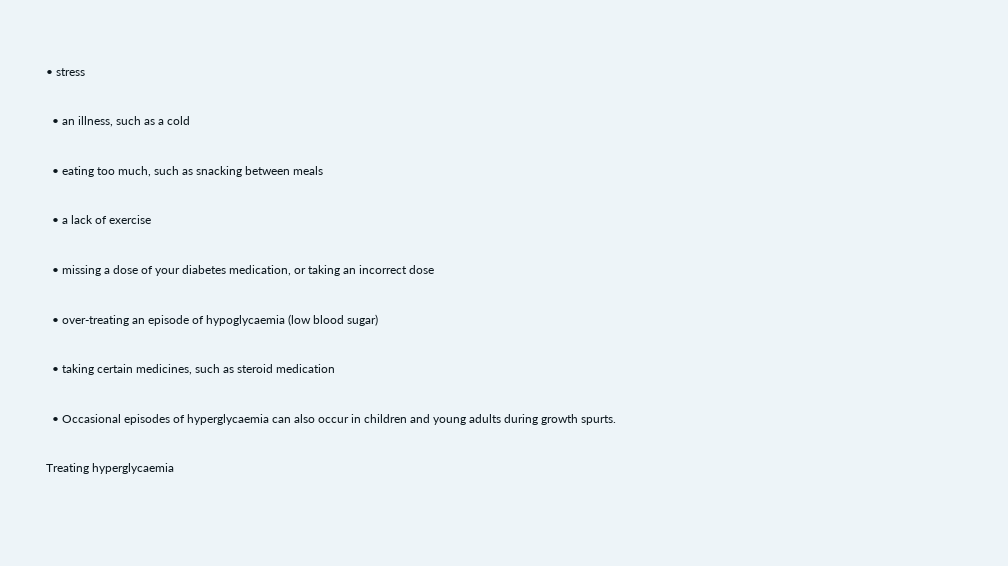• stress

  • an illness, such as a cold

  • eating too much, such as snacking between meals

  • a lack of exercise

  • missing a dose of your diabetes medication, or taking an incorrect dose

  • over-treating an episode of hypoglycaemia (low blood sugar)

  • taking certain medicines, such as steroid medication

  • Occasional episodes of hyperglycaemia can also occur in children and young adults during growth spurts.

Treating hyperglycaemia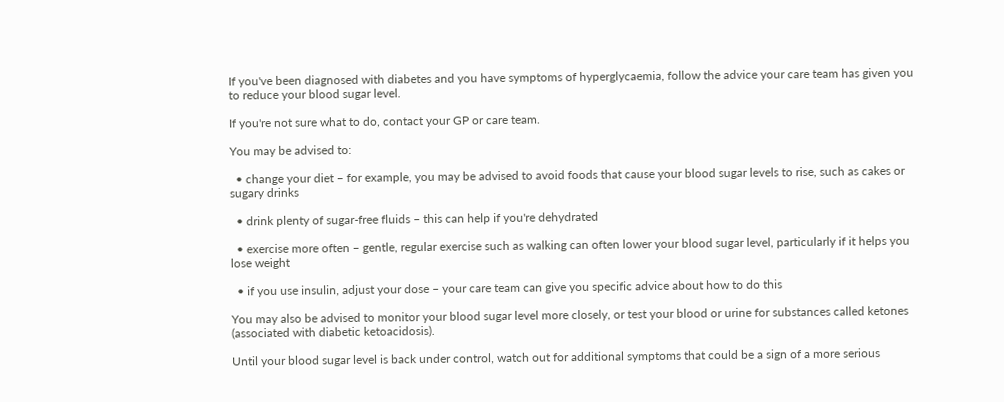If you've been diagnosed with diabetes and you have symptoms of hyperglycaemia, follow the advice your care team has given you to reduce your blood sugar level.

If you're not sure what to do, contact your GP or care team.

You may be advised to:

  • change your diet – for example, you may be advised to avoid foods that cause your blood sugar levels to rise, such as cakes or sugary drinks

  • drink plenty of sugar-free fluids – this can help if you're dehydrated

  • exercise more often – gentle, regular exercise such as walking can often lower your blood sugar level, particularly if it helps you lose weight

  • if you use insulin, adjust your dose – your care team can give you specific advice about how to do this

You may also be advised to monitor your blood sugar level more closely, or test your blood or urine for substances called ketones (associated with diabetic ketoacidosis).

Until your blood sugar level is back under control, watch out for additional symptoms that could be a sign of a more serious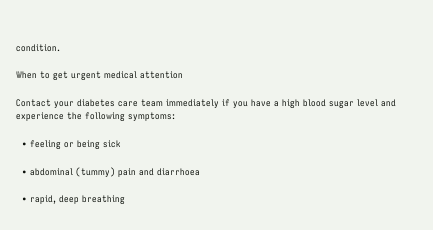condition.

When to get urgent medical attention

Contact your diabetes care team immediately if you have a high blood sugar level and experience the following symptoms:

  • feeling or being sick

  • abdominal (tummy) pain and diarrhoea

  • rapid, deep breathing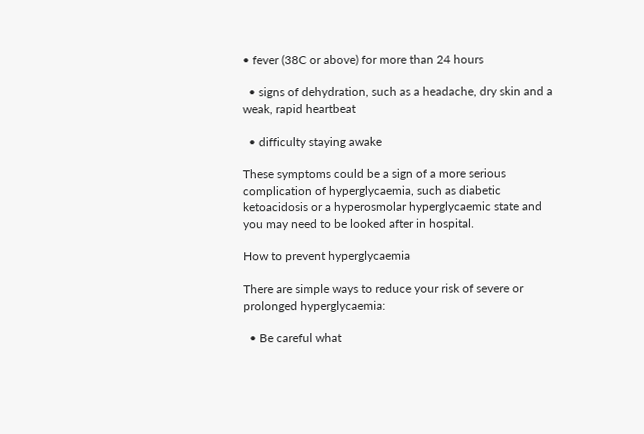• fever (38C or above) for more than 24 hours

  • signs of dehydration, such as a headache, dry skin and a weak, rapid heartbeat

  • difficulty staying awake

These symptoms could be a sign of a more serious complication of hyperglycaemia, such as diabetic ketoacidosis or a hyperosmolar hyperglycaemic state and you may need to be looked after in hospital.

How to prevent hyperglycaemia

There are simple ways to reduce your risk of severe or prolonged hyperglycaemia:

  • Be careful what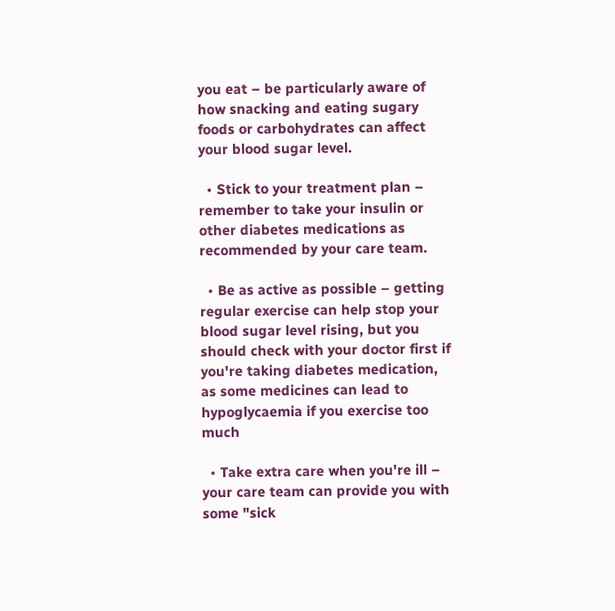you eat – be particularly aware of how snacking and eating sugary foods or carbohydrates can affect your blood sugar level.

  • Stick to your treatment plan – remember to take your insulin or other diabetes medications as recommended by your care team.

  • Be as active as possible – getting regular exercise can help stop your blood sugar level rising, but you should check with your doctor first if you're taking diabetes medication, as some medicines can lead to hypoglycaemia if you exercise too much

  • Take extra care when you're ill – your care team can provide you with some "sick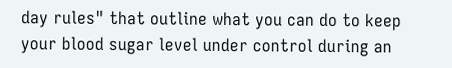day rules" that outline what you can do to keep your blood sugar level under control during an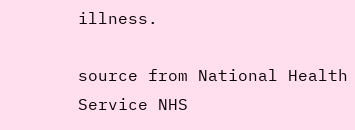illness.

source from National Health Service NHS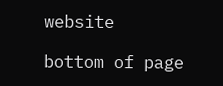website

bottom of page